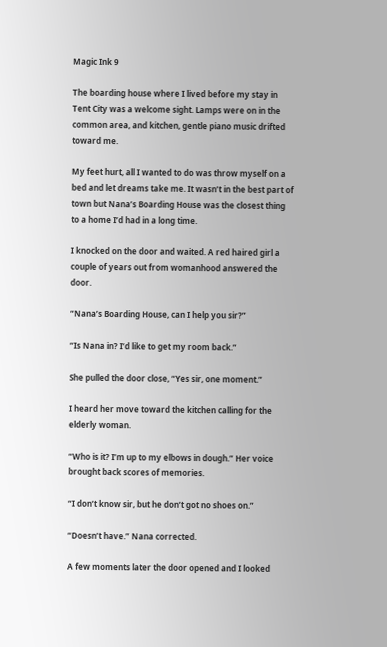Magic Ink 9

The boarding house where I lived before my stay in Tent City was a welcome sight. Lamps were on in the common area, and kitchen, gentle piano music drifted toward me.

My feet hurt, all I wanted to do was throw myself on a bed and let dreams take me. It wasn’t in the best part of town but Nana’s Boarding House was the closest thing to a home I’d had in a long time.

I knocked on the door and waited. A red haired girl a couple of years out from womanhood answered the door.

“Nana’s Boarding House, can I help you sir?”

“Is Nana in? I’d like to get my room back.”

She pulled the door close, “Yes sir, one moment.”

I heard her move toward the kitchen calling for the elderly woman.

“Who is it? I’m up to my elbows in dough.” Her voice brought back scores of memories.

“I don’t know sir, but he don’t got no shoes on.”

“Doesn’t have.” Nana corrected.

A few moments later the door opened and I looked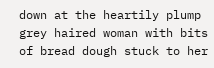down at the heartily plump grey haired woman with bits of bread dough stuck to her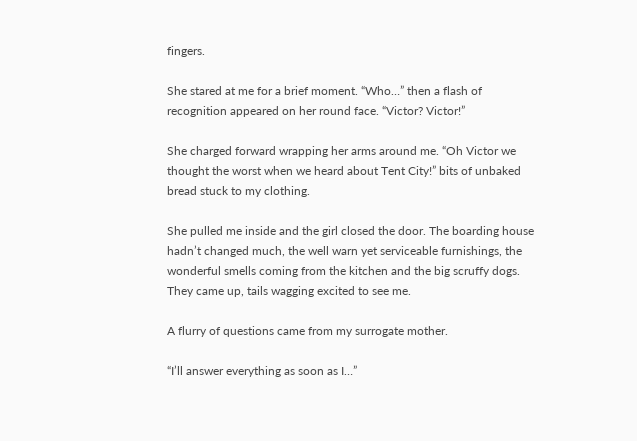fingers.

She stared at me for a brief moment. “Who…” then a flash of recognition appeared on her round face. “Victor? Victor!”

She charged forward wrapping her arms around me. “Oh Victor we thought the worst when we heard about Tent City!” bits of unbaked bread stuck to my clothing.

She pulled me inside and the girl closed the door. The boarding house hadn’t changed much, the well warn yet serviceable furnishings, the wonderful smells coming from the kitchen and the big scruffy dogs. They came up, tails wagging excited to see me.

A flurry of questions came from my surrogate mother.

“I’ll answer everything as soon as I…”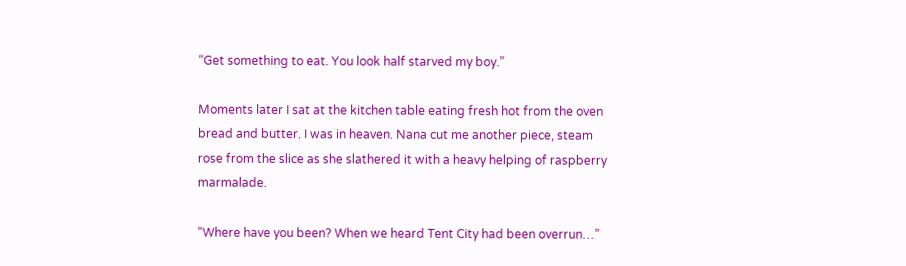“Get something to eat. You look half starved my boy.”

Moments later I sat at the kitchen table eating fresh hot from the oven bread and butter. I was in heaven. Nana cut me another piece, steam rose from the slice as she slathered it with a heavy helping of raspberry marmalade.

“Where have you been? When we heard Tent City had been overrun…”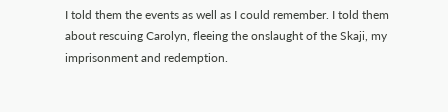I told them the events as well as I could remember. I told them about rescuing Carolyn, fleeing the onslaught of the Skaji, my imprisonment and redemption.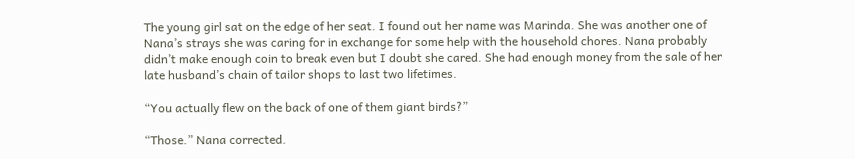The young girl sat on the edge of her seat. I found out her name was Marinda. She was another one of Nana’s strays she was caring for in exchange for some help with the household chores. Nana probably didn’t make enough coin to break even but I doubt she cared. She had enough money from the sale of her late husband’s chain of tailor shops to last two lifetimes.

“You actually flew on the back of one of them giant birds?”

“Those.” Nana corrected.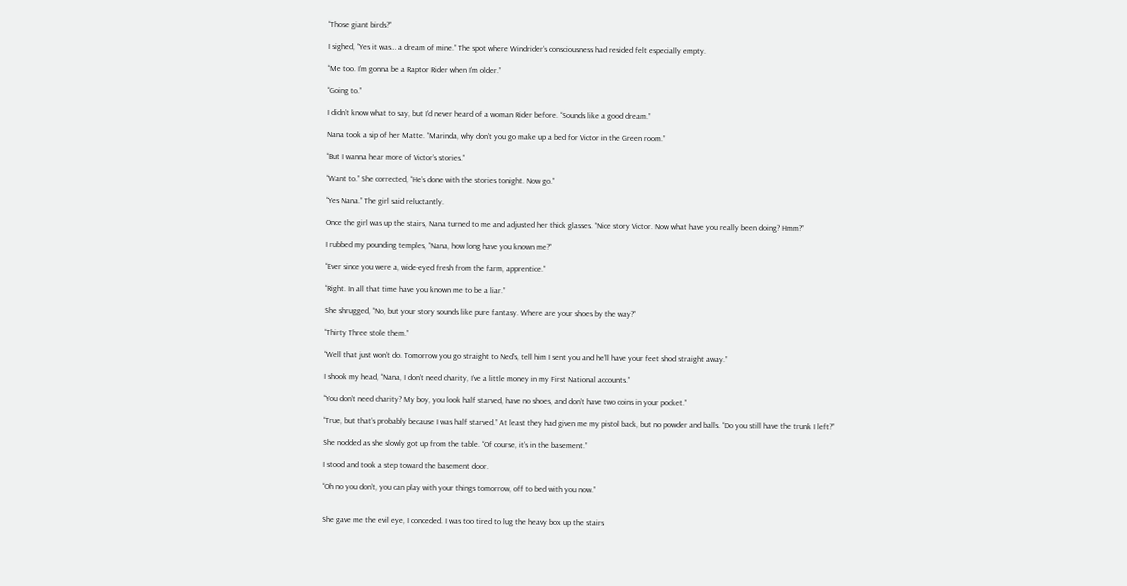“Those giant birds?”

I sighed, “Yes it was… a dream of mine.” The spot where Windrider’s consciousness had resided felt especially empty.

“Me too. I’m gonna be a Raptor Rider when I’m older.”

“Going to.”

I didn’t know what to say, but I’d never heard of a woman Rider before. “Sounds like a good dream.”

Nana took a sip of her Matte. “Marinda, why don’t you go make up a bed for Victor in the Green room.”

“But I wanna hear more of Victor’s stories.”

“Want to.” She corrected, “He’s done with the stories tonight. Now go.”

“Yes Nana.” The girl said reluctantly.

Once the girl was up the stairs, Nana turned to me and adjusted her thick glasses. “Nice story Victor. Now what have you really been doing? Hmm?”

I rubbed my pounding temples, “Nana, how long have you known me?”

“Ever since you were a, wide-eyed fresh from the farm, apprentice.”

“Right. In all that time have you known me to be a liar.”

She shrugged, “No, but your story sounds like pure fantasy. Where are your shoes by the way?”

“Thirty Three stole them.”

“Well that just won’t do. Tomorrow you go straight to Ned’s, tell him I sent you and he’ll have your feet shod straight away.”

I shook my head, “Nana, I don’t need charity, I’ve a little money in my First National accounts.”

“You don’t need charity? My boy, you look half starved, have no shoes, and don’t have two coins in your pocket.”

“True, but that’s probably because I was half starved.” At least they had given me my pistol back, but no powder and balls. “Do you still have the trunk I left?”

She nodded as she slowly got up from the table. “Of course, it’s in the basement.”

I stood and took a step toward the basement door.

“Oh no you don’t, you can play with your things tomorrow, off to bed with you now.”


She gave me the evil eye, I conceded. I was too tired to lug the heavy box up the stairs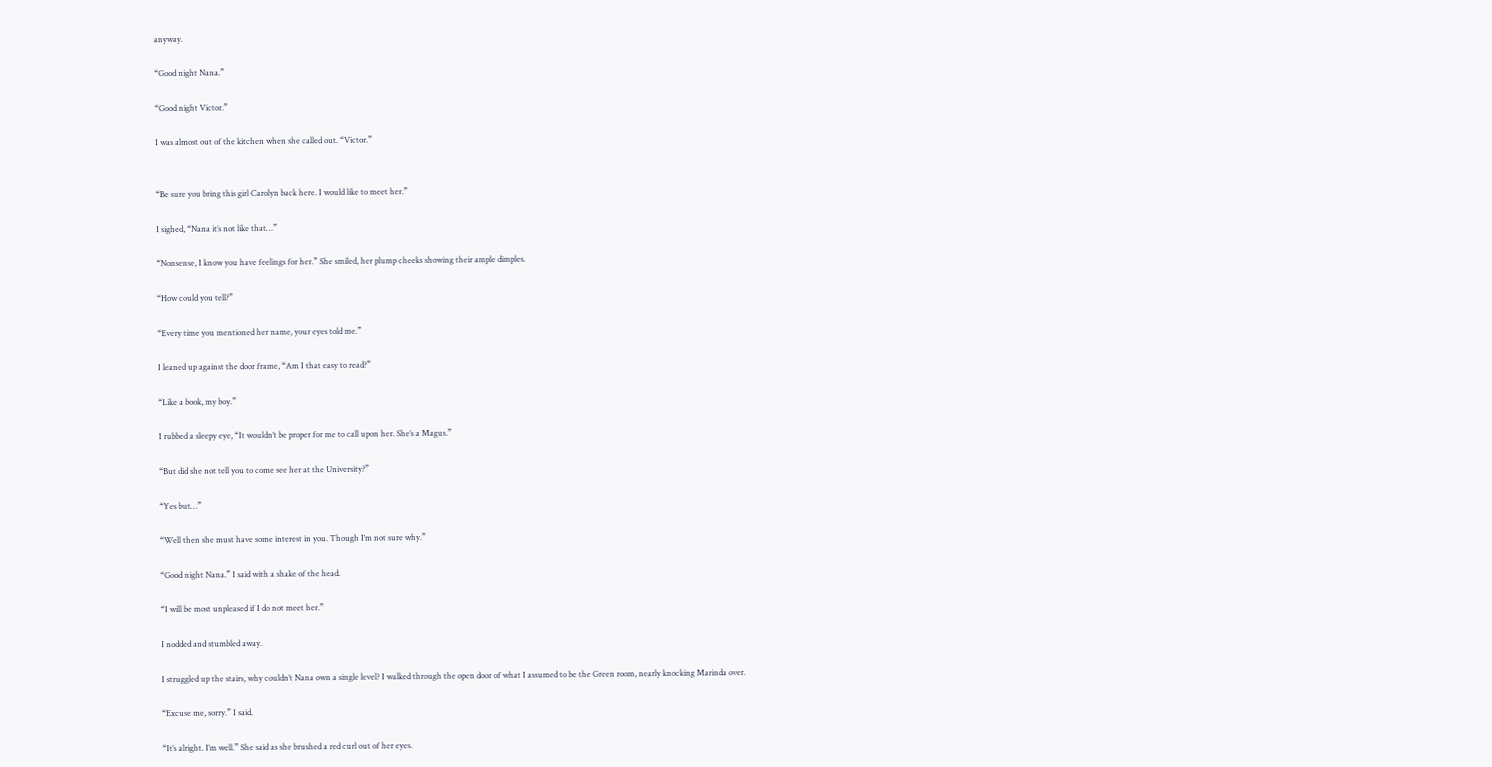anyway.

“Good night Nana.”

“Good night Victor.”

I was almost out of the kitchen when she called out. “Victor.”


“Be sure you bring this girl Carolyn back here. I would like to meet her.”

I sighed, “Nana it’s not like that…”

“Nonsense, I know you have feelings for her.” She smiled, her plump cheeks showing their ample dimples.

“How could you tell?”

“Every time you mentioned her name, your eyes told me.”

I leaned up against the door frame, “Am I that easy to read?”

“Like a book, my boy.”

I rubbed a sleepy eye, “It wouldn’t be proper for me to call upon her. She’s a Magus.”

“But did she not tell you to come see her at the University?”

“Yes but…”

“Well then she must have some interest in you. Though I’m not sure why.”

“Good night Nana.” I said with a shake of the head.

“I will be most unpleased if I do not meet her.”

I nodded and stumbled away.

I struggled up the stairs, why couldn’t Nana own a single level? I walked through the open door of what I assumed to be the Green room, nearly knocking Marinda over.

“Excuse me, sorry.” I said.

“It’s alright. I’m well.” She said as she brushed a red curl out of her eyes.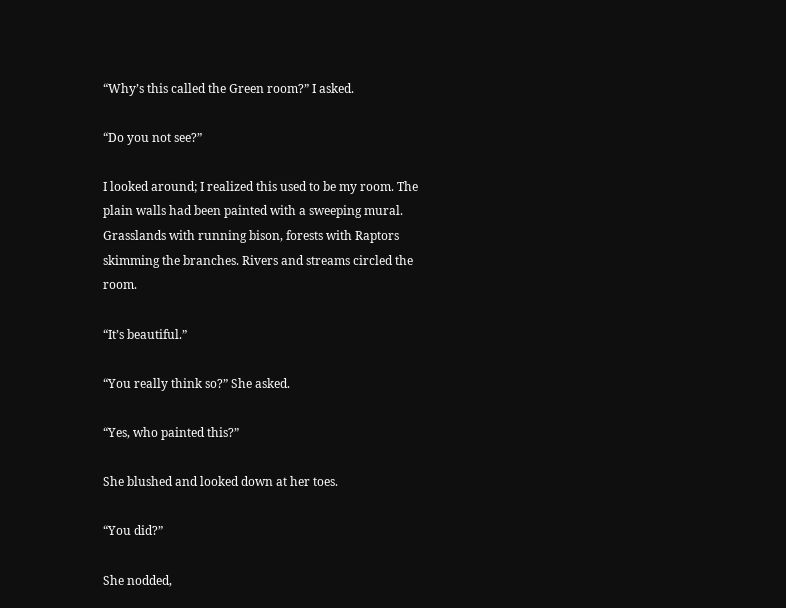“Why’s this called the Green room?” I asked.

“Do you not see?”

I looked around; I realized this used to be my room. The plain walls had been painted with a sweeping mural. Grasslands with running bison, forests with Raptors skimming the branches. Rivers and streams circled the room.

“It’s beautiful.”

“You really think so?” She asked.

“Yes, who painted this?”

She blushed and looked down at her toes.

“You did?”

She nodded,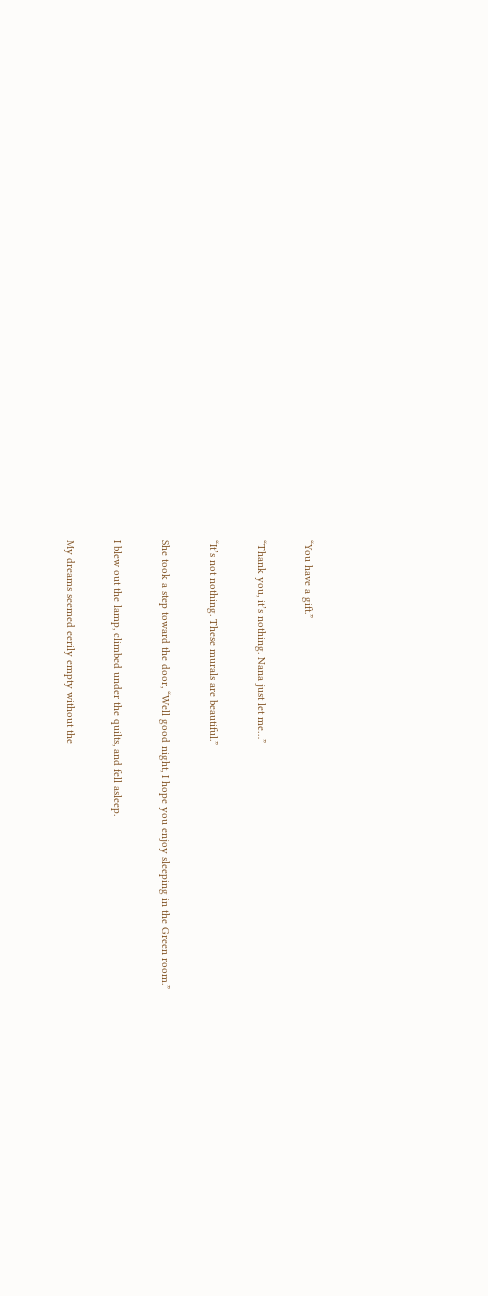“You have a gift.”

“Thank you, it’s nothing. Nana just let me…”

“It’s not nothing. These murals are beautiful.”

She took a step toward the door, “Well good night, I hope you enjoy sleeping in the Green room.”

I blew out the lamp, climbed under the quilts, and fell asleep.

My dreams seemed eerily empty without the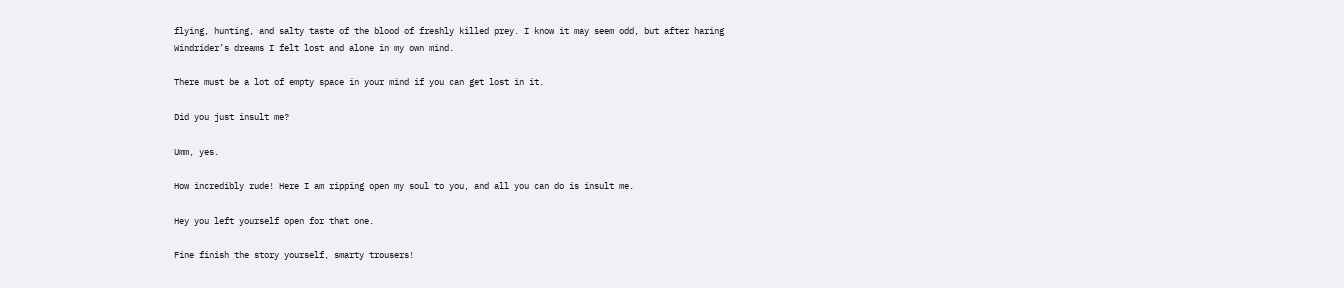flying, hunting, and salty taste of the blood of freshly killed prey. I know it may seem odd, but after haring Windrider’s dreams I felt lost and alone in my own mind.

There must be a lot of empty space in your mind if you can get lost in it.

Did you just insult me?

Umm, yes.

How incredibly rude! Here I am ripping open my soul to you, and all you can do is insult me.

Hey you left yourself open for that one.

Fine finish the story yourself, smarty trousers!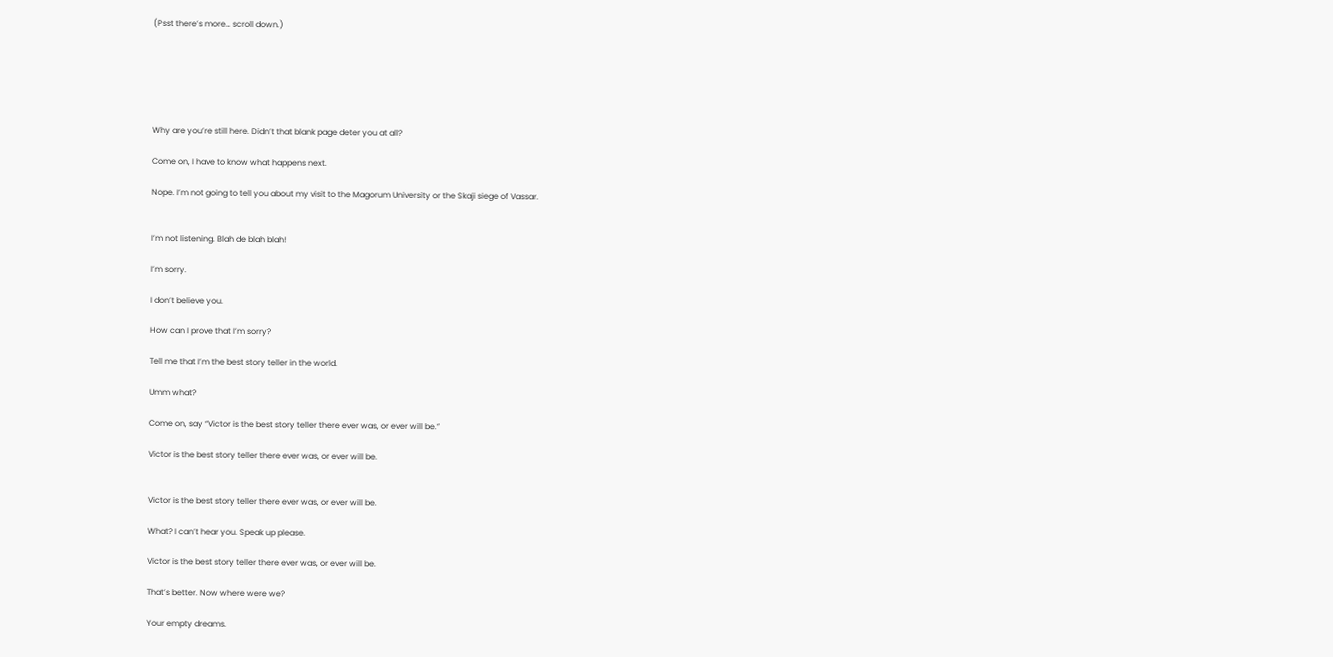(Psst there’s more… scroll down.)






Why are you’re still here. Didn’t that blank page deter you at all?

Come on, I have to know what happens next.

Nope. I’m not going to tell you about my visit to the Magorum University or the Skaji siege of Vassar.


I’m not listening. Blah de blah blah!

I’m sorry.

I don’t believe you.

How can I prove that I’m sorry?

Tell me that I’m the best story teller in the world.

Umm what?

Come on, say “Victor is the best story teller there ever was, or ever will be.”

Victor is the best story teller there ever was, or ever will be.


Victor is the best story teller there ever was, or ever will be.

What? I can’t hear you. Speak up please.

Victor is the best story teller there ever was, or ever will be.

That’s better. Now where were we?

Your empty dreams.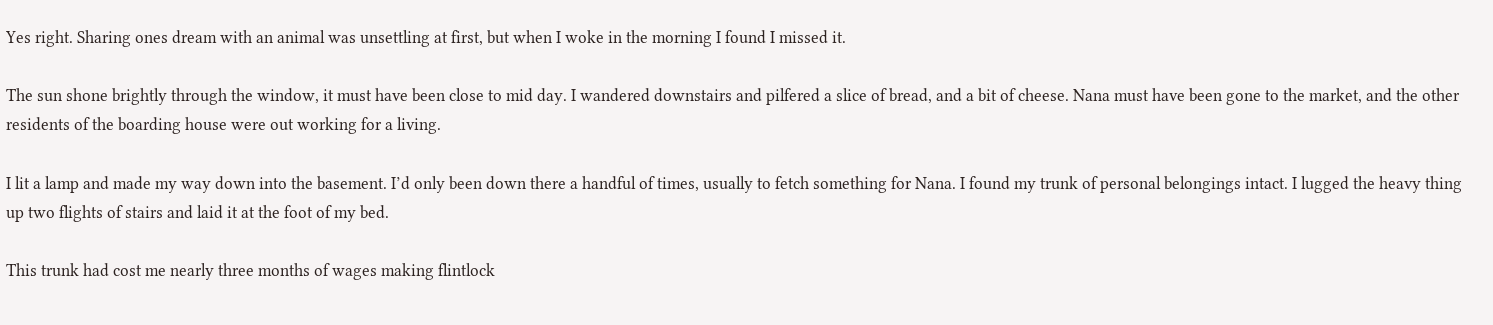Yes right. Sharing ones dream with an animal was unsettling at first, but when I woke in the morning I found I missed it.

The sun shone brightly through the window, it must have been close to mid day. I wandered downstairs and pilfered a slice of bread, and a bit of cheese. Nana must have been gone to the market, and the other residents of the boarding house were out working for a living.

I lit a lamp and made my way down into the basement. I’d only been down there a handful of times, usually to fetch something for Nana. I found my trunk of personal belongings intact. I lugged the heavy thing up two flights of stairs and laid it at the foot of my bed.

This trunk had cost me nearly three months of wages making flintlock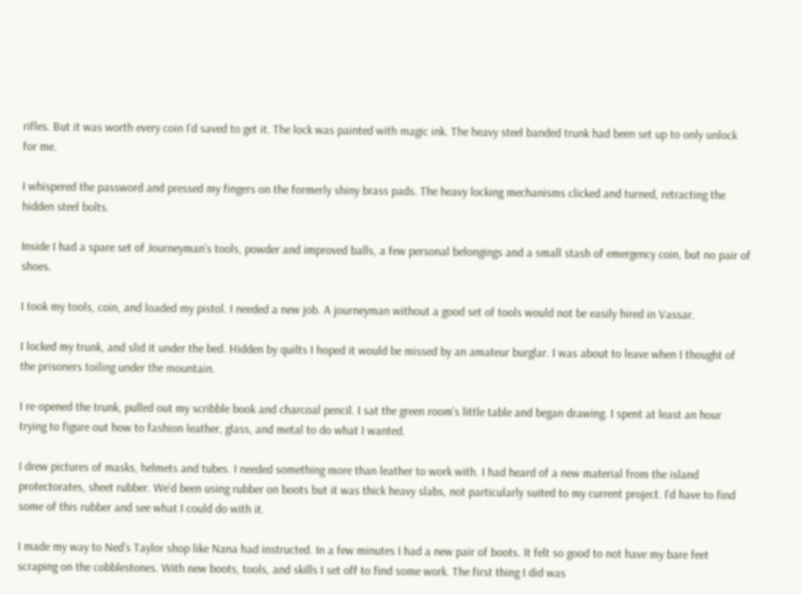rifles. But it was worth every coin I’d saved to get it. The lock was painted with magic ink. The heavy steel banded trunk had been set up to only unlock for me.

I whispered the password and pressed my fingers on the formerly shiny brass pads. The heavy locking mechanisms clicked and turned, retracting the hidden steel bolts.

Inside I had a spare set of Journeyman’s tools, powder and improved balls, a few personal belongings and a small stash of emergency coin, but no pair of shoes.

I took my tools, coin, and loaded my pistol. I needed a new job. A journeyman without a good set of tools would not be easily hired in Vassar.

I locked my trunk, and slid it under the bed. Hidden by quilts I hoped it would be missed by an amateur burglar. I was about to leave when I thought of the prisoners toiling under the mountain.

I re-opened the trunk, pulled out my scribble book and charcoal pencil. I sat the green room’s little table and began drawing. I spent at least an hour trying to figure out how to fashion leather, glass, and metal to do what I wanted.

I drew pictures of masks, helmets and tubes. I needed something more than leather to work with. I had heard of a new material from the island protectorates, sheet rubber. We’d been using rubber on boots but it was thick heavy slabs, not particularly suited to my current project. I’d have to find some of this rubber and see what I could do with it.

I made my way to Ned’s Taylor shop like Nana had instructed. In a few minutes I had a new pair of boots. It felt so good to not have my bare feet scraping on the cobblestones. With new boots, tools, and skills I set off to find some work. The first thing I did was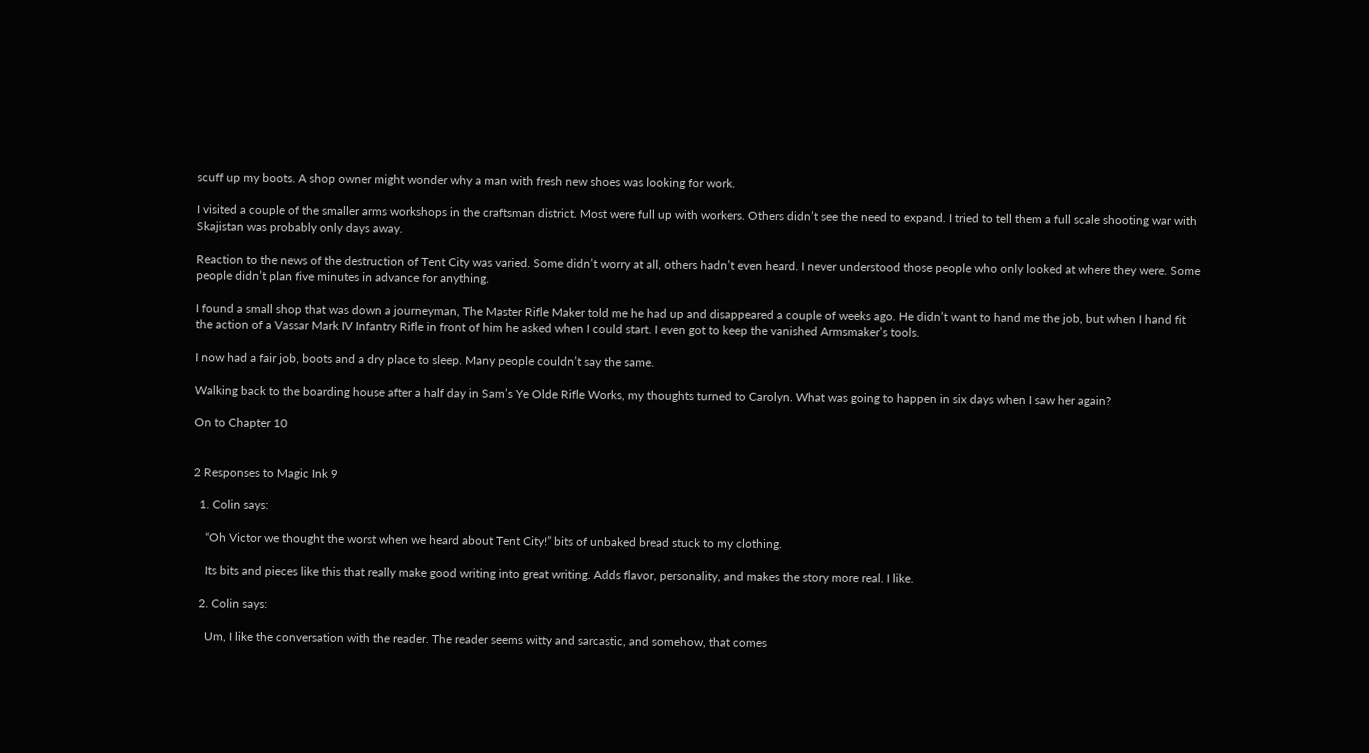scuff up my boots. A shop owner might wonder why a man with fresh new shoes was looking for work.

I visited a couple of the smaller arms workshops in the craftsman district. Most were full up with workers. Others didn’t see the need to expand. I tried to tell them a full scale shooting war with Skajistan was probably only days away.

Reaction to the news of the destruction of Tent City was varied. Some didn’t worry at all, others hadn’t even heard. I never understood those people who only looked at where they were. Some people didn’t plan five minutes in advance for anything.

I found a small shop that was down a journeyman, The Master Rifle Maker told me he had up and disappeared a couple of weeks ago. He didn’t want to hand me the job, but when I hand fit the action of a Vassar Mark IV Infantry Rifle in front of him he asked when I could start. I even got to keep the vanished Armsmaker’s tools.

I now had a fair job, boots and a dry place to sleep. Many people couldn’t say the same.

Walking back to the boarding house after a half day in Sam’s Ye Olde Rifle Works, my thoughts turned to Carolyn. What was going to happen in six days when I saw her again?

On to Chapter 10


2 Responses to Magic Ink 9

  1. Colin says:

    “Oh Victor we thought the worst when we heard about Tent City!” bits of unbaked bread stuck to my clothing.

    Its bits and pieces like this that really make good writing into great writing. Adds flavor, personality, and makes the story more real. I like.

  2. Colin says:

    Um, I like the conversation with the reader. The reader seems witty and sarcastic, and somehow, that comes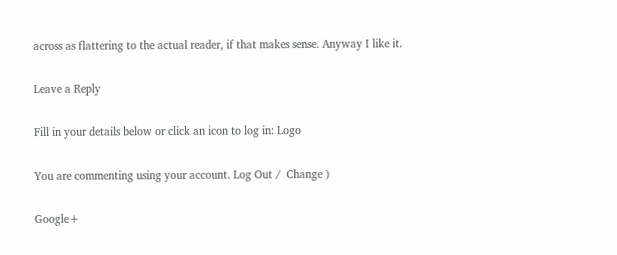across as flattering to the actual reader, if that makes sense. Anyway I like it.

Leave a Reply

Fill in your details below or click an icon to log in: Logo

You are commenting using your account. Log Out /  Change )

Google+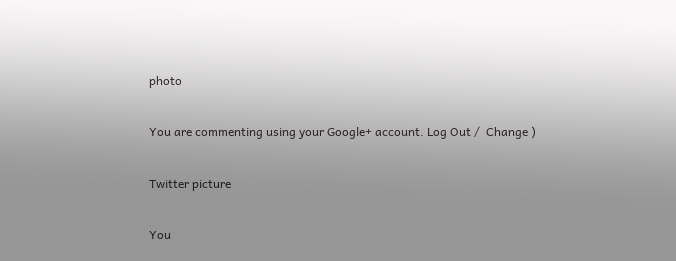photo

You are commenting using your Google+ account. Log Out /  Change )

Twitter picture

You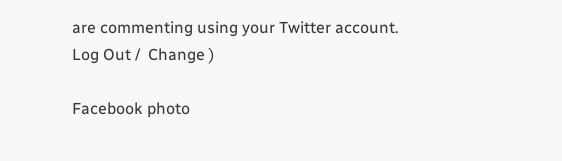are commenting using your Twitter account. Log Out /  Change )

Facebook photo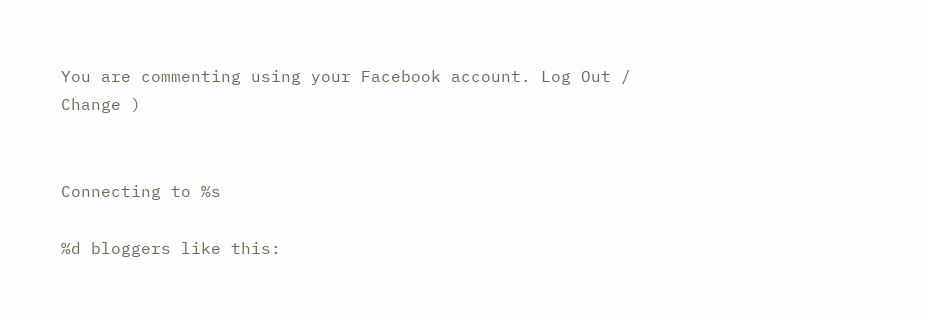You are commenting using your Facebook account. Log Out /  Change )


Connecting to %s

%d bloggers like this: